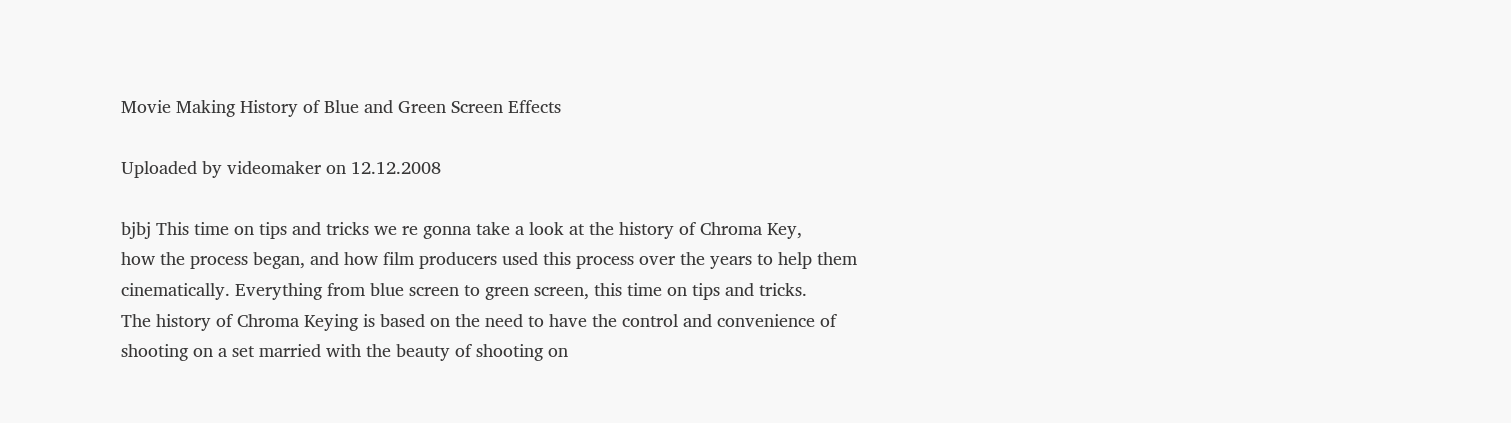Movie Making History of Blue and Green Screen Effects

Uploaded by videomaker on 12.12.2008

bjbj This time on tips and tricks we re gonna take a look at the history of Chroma Key,
how the process began, and how film producers used this process over the years to help them
cinematically. Everything from blue screen to green screen, this time on tips and tricks.
The history of Chroma Keying is based on the need to have the control and convenience of
shooting on a set married with the beauty of shooting on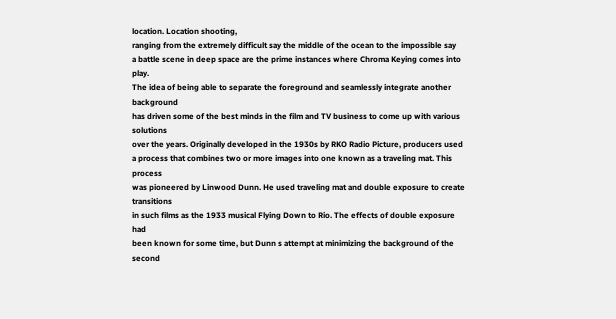location. Location shooting,
ranging from the extremely difficult say the middle of the ocean to the impossible say
a battle scene in deep space are the prime instances where Chroma Keying comes into play.
The idea of being able to separate the foreground and seamlessly integrate another background
has driven some of the best minds in the film and TV business to come up with various solutions
over the years. Originally developed in the 1930s by RKO Radio Picture, producers used
a process that combines two or more images into one known as a traveling mat. This process
was pioneered by Linwood Dunn. He used traveling mat and double exposure to create transitions
in such films as the 1933 musical Flying Down to Rio. The effects of double exposure had
been known for some time, but Dunn s attempt at minimizing the background of the second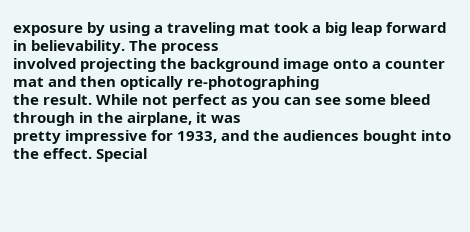exposure by using a traveling mat took a big leap forward in believability. The process
involved projecting the background image onto a counter mat and then optically re-photographing
the result. While not perfect as you can see some bleed through in the airplane, it was
pretty impressive for 1933, and the audiences bought into the effect. Special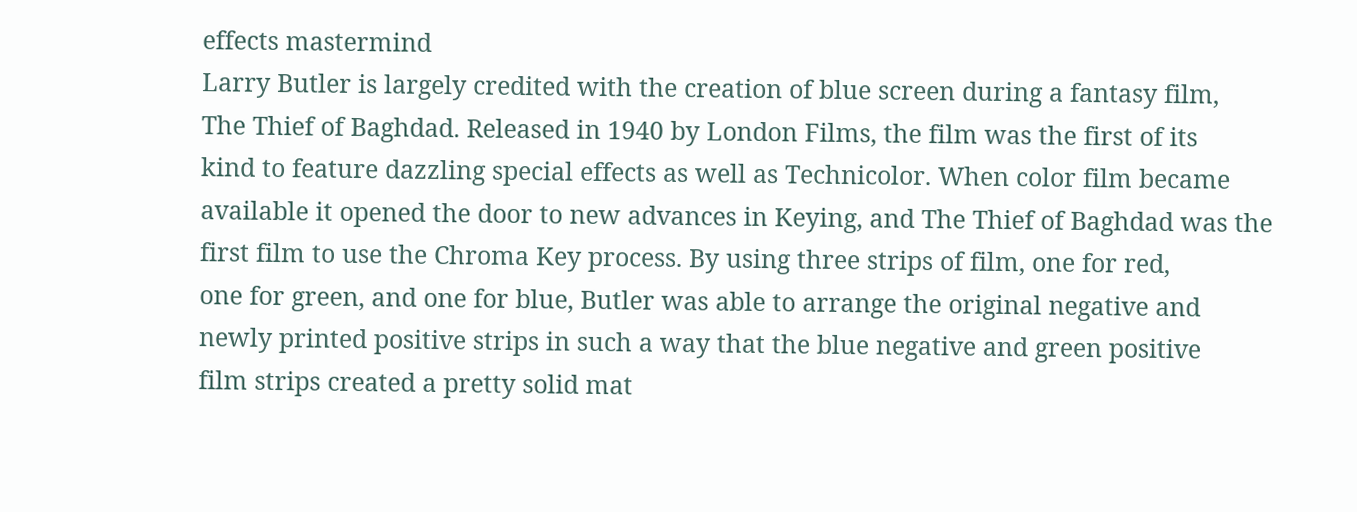effects mastermind
Larry Butler is largely credited with the creation of blue screen during a fantasy film,
The Thief of Baghdad. Released in 1940 by London Films, the film was the first of its
kind to feature dazzling special effects as well as Technicolor. When color film became
available it opened the door to new advances in Keying, and The Thief of Baghdad was the
first film to use the Chroma Key process. By using three strips of film, one for red,
one for green, and one for blue, Butler was able to arrange the original negative and
newly printed positive strips in such a way that the blue negative and green positive
film strips created a pretty solid mat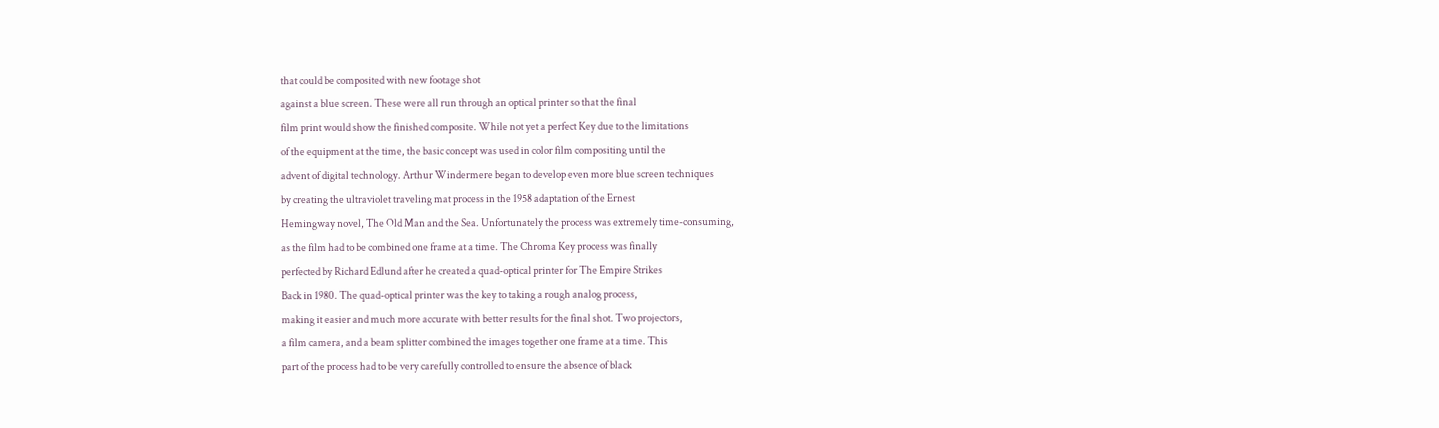that could be composited with new footage shot
against a blue screen. These were all run through an optical printer so that the final
film print would show the finished composite. While not yet a perfect Key due to the limitations
of the equipment at the time, the basic concept was used in color film compositing until the
advent of digital technology. Arthur Windermere began to develop even more blue screen techniques
by creating the ultraviolet traveling mat process in the 1958 adaptation of the Ernest
Hemingway novel, The Old Man and the Sea. Unfortunately the process was extremely time-consuming,
as the film had to be combined one frame at a time. The Chroma Key process was finally
perfected by Richard Edlund after he created a quad-optical printer for The Empire Strikes
Back in 1980. The quad-optical printer was the key to taking a rough analog process,
making it easier and much more accurate with better results for the final shot. Two projectors,
a film camera, and a beam splitter combined the images together one frame at a time. This
part of the process had to be very carefully controlled to ensure the absence of black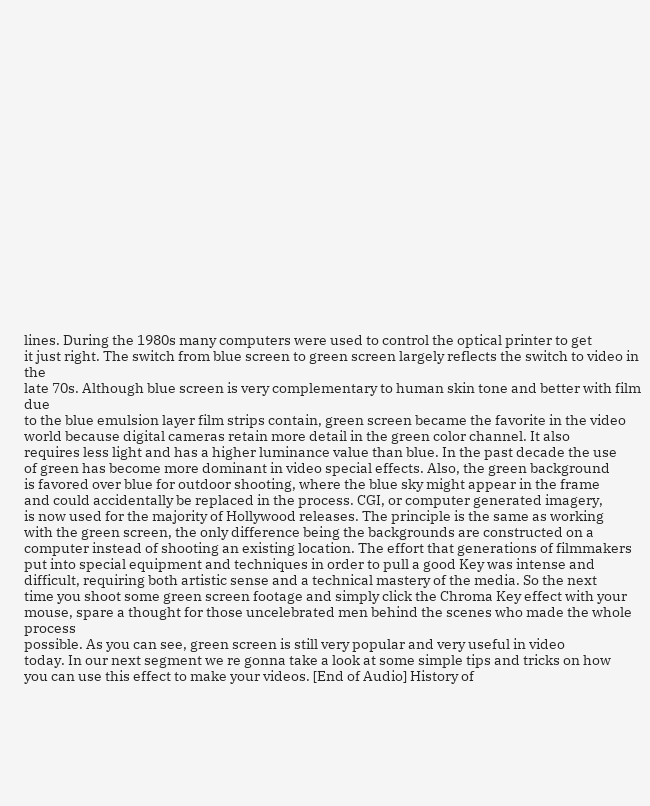lines. During the 1980s many computers were used to control the optical printer to get
it just right. The switch from blue screen to green screen largely reflects the switch to video in the
late 70s. Although blue screen is very complementary to human skin tone and better with film due
to the blue emulsion layer film strips contain, green screen became the favorite in the video
world because digital cameras retain more detail in the green color channel. It also
requires less light and has a higher luminance value than blue. In the past decade the use
of green has become more dominant in video special effects. Also, the green background
is favored over blue for outdoor shooting, where the blue sky might appear in the frame
and could accidentally be replaced in the process. CGI, or computer generated imagery,
is now used for the majority of Hollywood releases. The principle is the same as working
with the green screen, the only difference being the backgrounds are constructed on a
computer instead of shooting an existing location. The effort that generations of filmmakers
put into special equipment and techniques in order to pull a good Key was intense and
difficult, requiring both artistic sense and a technical mastery of the media. So the next
time you shoot some green screen footage and simply click the Chroma Key effect with your
mouse, spare a thought for those uncelebrated men behind the scenes who made the whole process
possible. As you can see, green screen is still very popular and very useful in video
today. In our next segment we re gonna take a look at some simple tips and tricks on how
you can use this effect to make your videos. [End of Audio] History of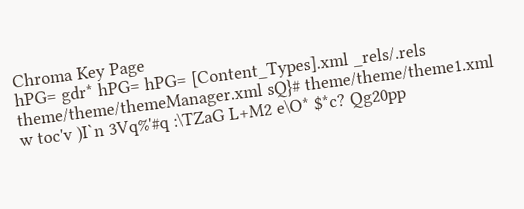Chroma Key Page
hPG= gdr* hPG= hPG= [Content_Types].xml _rels/.rels theme/theme/themeManager.xml sQ}# theme/theme/theme1.xml
w toc'v )I`n 3Vq%'#q :\TZaG L+M2 e\O* $*c? Qg20pp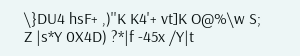\}DU4 hsF+ ,)''K K4'+ vt]K O@%\w S;
Z |s*Y 0X4D) ?*|f -45x /Y|t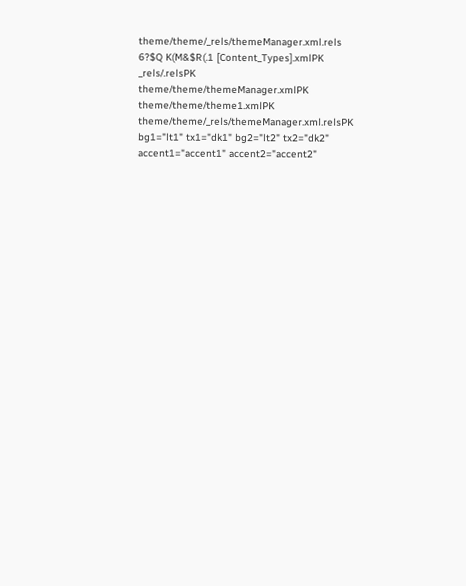theme/theme/_rels/themeManager.xml.rels 6?$Q K(M&$R(.1 [Content_Types].xmlPK _rels/.relsPK
theme/theme/themeManager.xmlPK theme/theme/theme1.xmlPK theme/theme/_rels/themeManager.xml.relsPK
bg1="lt1" tx1="dk1" bg2="lt2" tx2="dk2" accent1="accent1" accent2="accent2"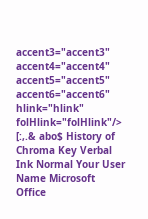accent3="accent3" accent4="accent4"
accent5="accent5" accent6="accent6" hlink="hlink" folHlink="folHlink"/> [:,.& abo$ History of
Chroma Key Verbal Ink Normal Your User Name Microsoft Office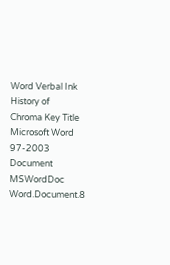Word Verbal Ink History of
Chroma Key Title Microsoft Word 97-2003 Document MSWordDoc Word.Document.8